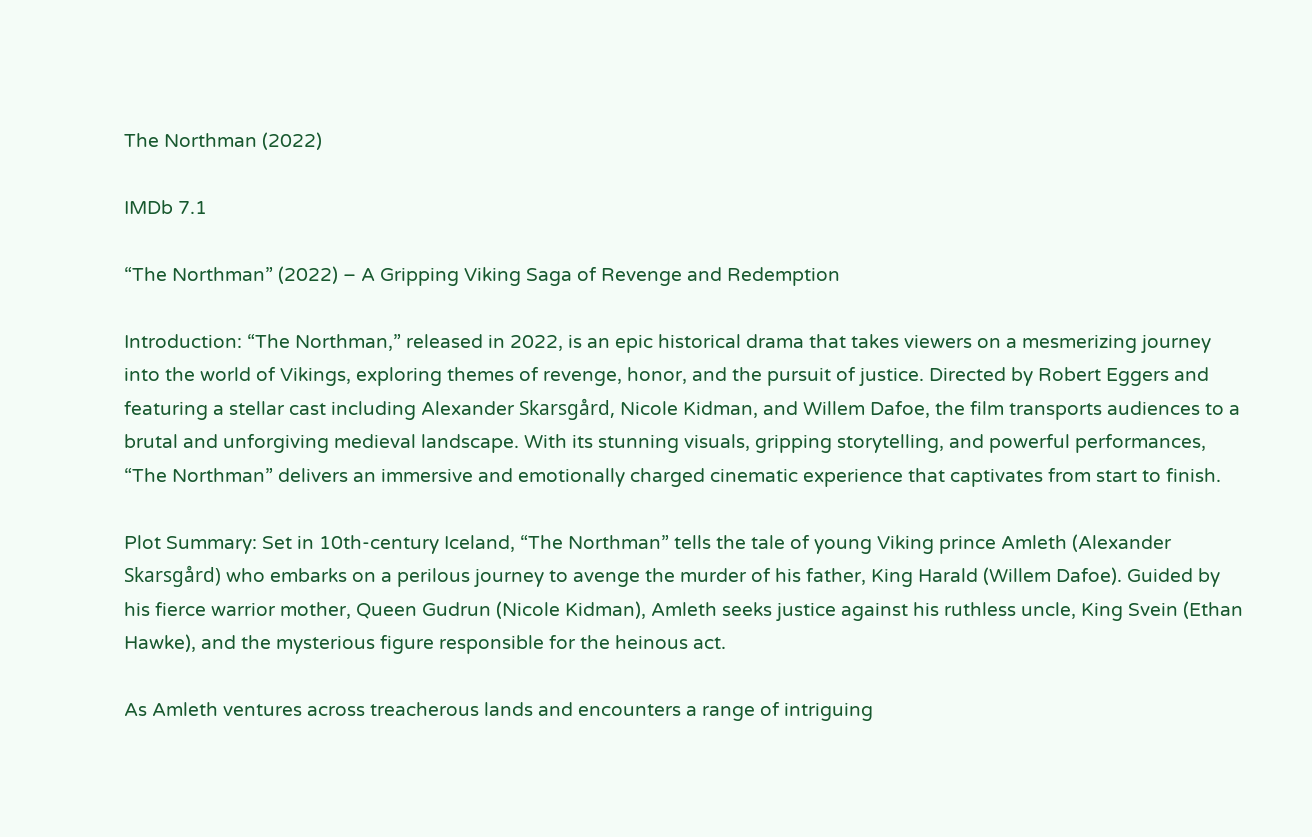The Northman (2022)

IMDb 7.1

“The Northman” (2022) – A Gripping Viking Saga of Revenge and Redemption

Introduction: “The Northman,” released in 2022, is an epic historical drama that takes viewers on a mesmerizing journey into the world of Vikings, exploring themes of revenge, honor, and the pursuit of justice. Directed by Robert Eggers and featuring a stellar cast including Alexander Skarsgård, Nicole Kidman, and Willem Dafoe, the film transports audiences to a brutal and unforgiving medieval landscape. With its stunning visuals, gripping storytelling, and powerful performances, “The Northman” delivers an immersive and emotionally charged cinematic experience that captivates from start to finish.

Plot Summary: Set in 10th-century Iceland, “The Northman” tells the tale of young Viking prince Amleth (Alexander Skarsgård) who embarks on a perilous journey to avenge the murder of his father, King Harald (Willem Dafoe). Guided by his fierce warrior mother, Queen Gudrun (Nicole Kidman), Amleth seeks justice against his ruthless uncle, King Svein (Ethan Hawke), and the mysterious figure responsible for the heinous act.

As Amleth ventures across treacherous lands and encounters a range of intriguing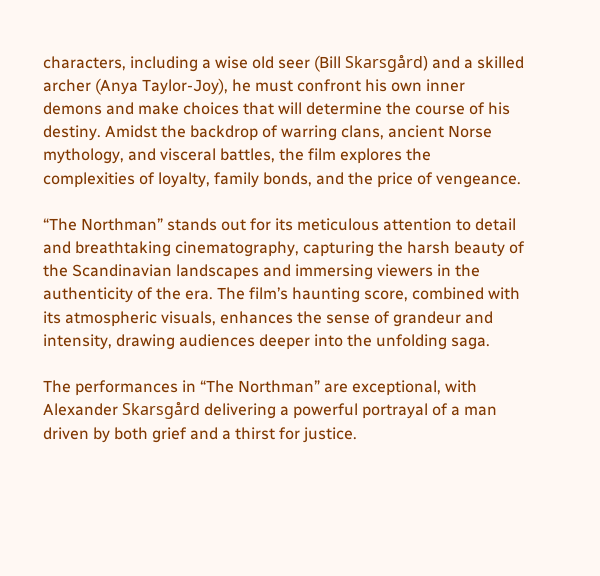characters, including a wise old seer (Bill Skarsgård) and a skilled archer (Anya Taylor-Joy), he must confront his own inner demons and make choices that will determine the course of his destiny. Amidst the backdrop of warring clans, ancient Norse mythology, and visceral battles, the film explores the complexities of loyalty, family bonds, and the price of vengeance.

“The Northman” stands out for its meticulous attention to detail and breathtaking cinematography, capturing the harsh beauty of the Scandinavian landscapes and immersing viewers in the authenticity of the era. The film’s haunting score, combined with its atmospheric visuals, enhances the sense of grandeur and intensity, drawing audiences deeper into the unfolding saga.

The performances in “The Northman” are exceptional, with Alexander Skarsgård delivering a powerful portrayal of a man driven by both grief and a thirst for justice.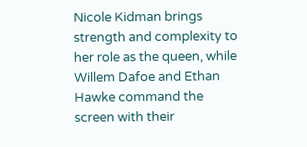Nicole Kidman brings strength and complexity to her role as the queen, while Willem Dafoe and Ethan Hawke command the screen with their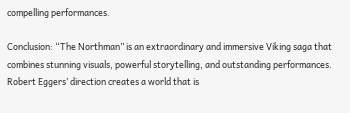compelling performances.

Conclusion: “The Northman” is an extraordinary and immersive Viking saga that combines stunning visuals, powerful storytelling, and outstanding performances. Robert Eggers’ direction creates a world that is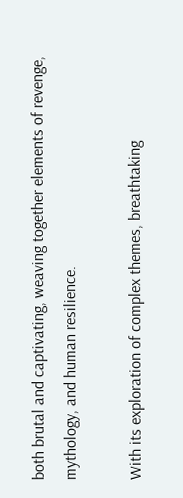both brutal and captivating, weaving together elements of revenge, mythology, and human resilience.

With its exploration of complex themes, breathtaking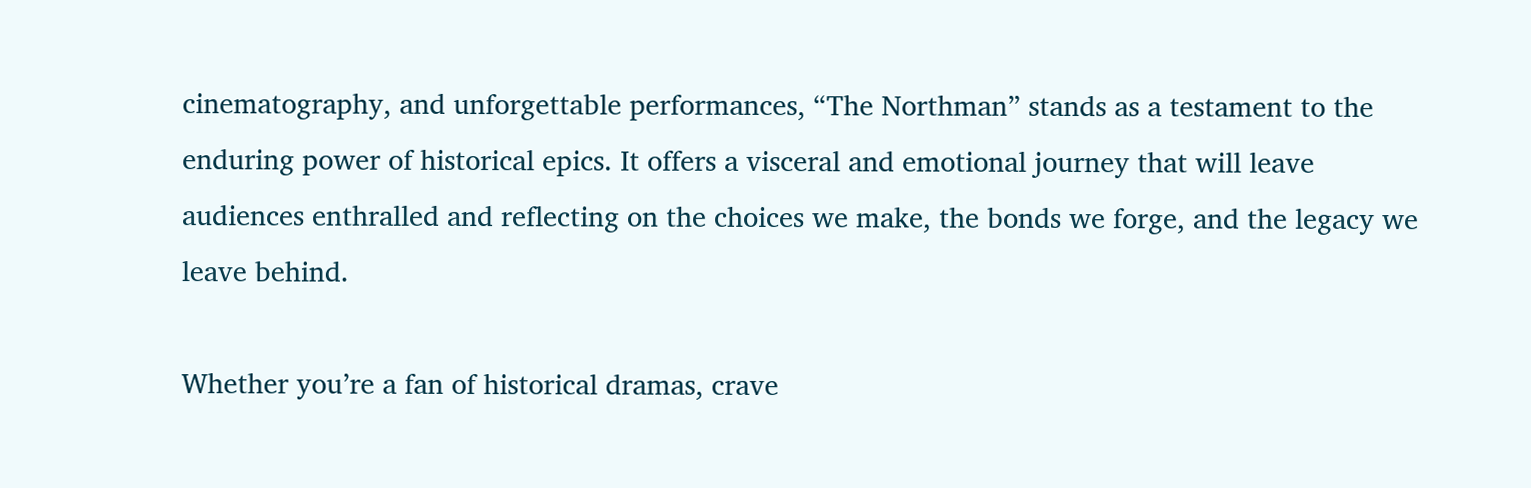cinematography, and unforgettable performances, “The Northman” stands as a testament to the enduring power of historical epics. It offers a visceral and emotional journey that will leave audiences enthralled and reflecting on the choices we make, the bonds we forge, and the legacy we leave behind.

Whether you’re a fan of historical dramas, crave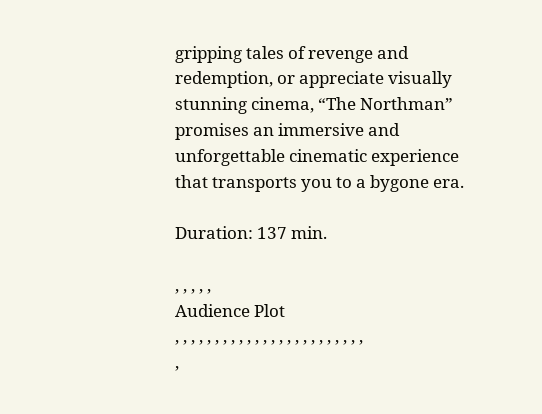gripping tales of revenge and redemption, or appreciate visually stunning cinema, “The Northman” promises an immersive and unforgettable cinematic experience that transports you to a bygone era.

Duration: 137 min.

, , , , ,
Audience Plot
, , , , , , , , , , , , , , , , , , , , , , , ,
,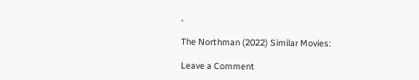,

The Northman (2022) Similar Movies:

Leave a Comment